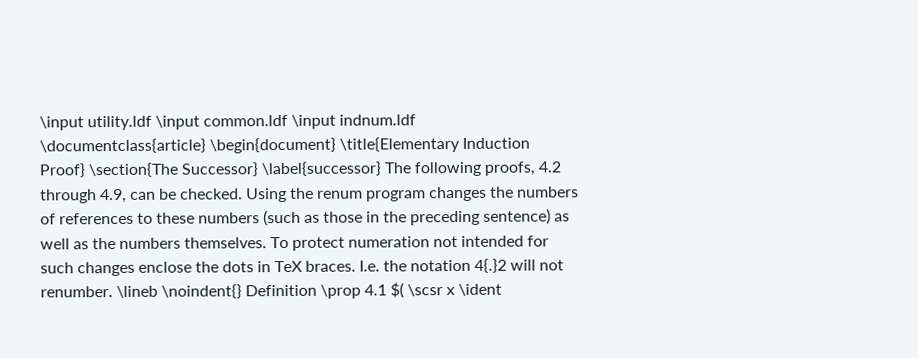\input utility.ldf \input common.ldf \input indnum.ldf \documentclass{article} \begin{document} \title{Elementary Induction Proof} \section{The Successor} \label{successor} The following proofs, 4.2 through 4.9, can be checked. Using the renum program changes the numbers of references to these numbers (such as those in the preceding sentence) as well as the numbers themselves. To protect numeration not intended for such changes enclose the dots in TeX braces. I.e. the notation 4{.}2 will not renumber. \lineb \noindent{} Definition \prop 4.1 $( \scsr x \ident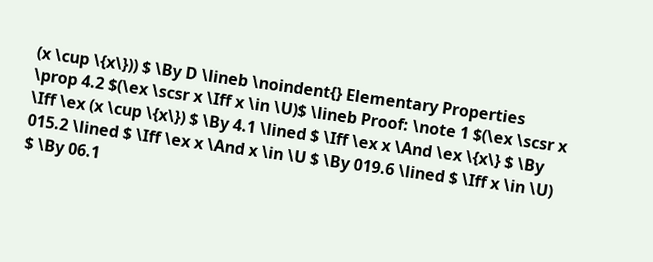(x \cup \{x\})) $ \By D \lineb \noindent{} Elementary Properties \prop 4.2 $(\ex \scsr x \Iff x \in \U)$ \lineb Proof: \note 1 $(\ex \scsr x \Iff \ex (x \cup \{x\}) $ \By 4.1 \lined $ \Iff \ex x \And \ex \{x\} $ \By 015.2 \lined $ \Iff \ex x \And x \in \U $ \By 019.6 \lined $ \Iff x \in \U) $ \By 06.1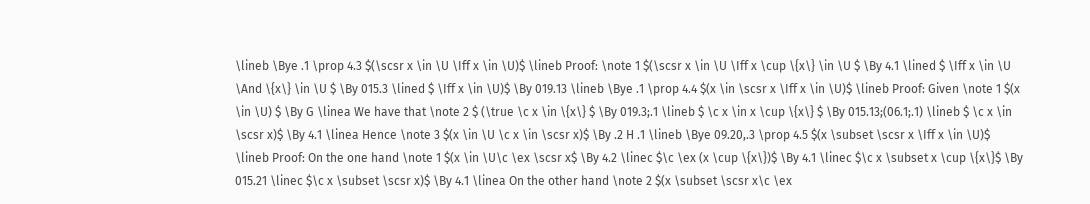\lineb \Bye .1 \prop 4.3 $(\scsr x \in \U \Iff x \in \U)$ \lineb Proof: \note 1 $(\scsr x \in \U \Iff x \cup \{x\} \in \U $ \By 4.1 \lined $ \Iff x \in \U \And \{x\} \in \U $ \By 015.3 \lined $ \Iff x \in \U)$ \By 019.13 \lineb \Bye .1 \prop 4.4 $(x \in \scsr x \Iff x \in \U)$ \lineb Proof: Given \note 1 $(x \in \U) $ \By G \linea We have that \note 2 $ (\true \c x \in \{x\} $ \By 019.3;.1 \lineb $ \c x \in x \cup \{x\} $ \By 015.13;(06.1;.1) \lineb $ \c x \in \scsr x)$ \By 4.1 \linea Hence \note 3 $(x \in \U \c x \in \scsr x)$ \By .2 H .1 \lineb \Bye 09.20,.3 \prop 4.5 $(x \subset \scsr x \Iff x \in \U)$ \lineb Proof: On the one hand \note 1 $(x \in \U\c \ex \scsr x$ \By 4.2 \linec $\c \ex (x \cup \{x\})$ \By 4.1 \linec $\c x \subset x \cup \{x\}$ \By 015.21 \linec $\c x \subset \scsr x)$ \By 4.1 \linea On the other hand \note 2 $(x \subset \scsr x\c \ex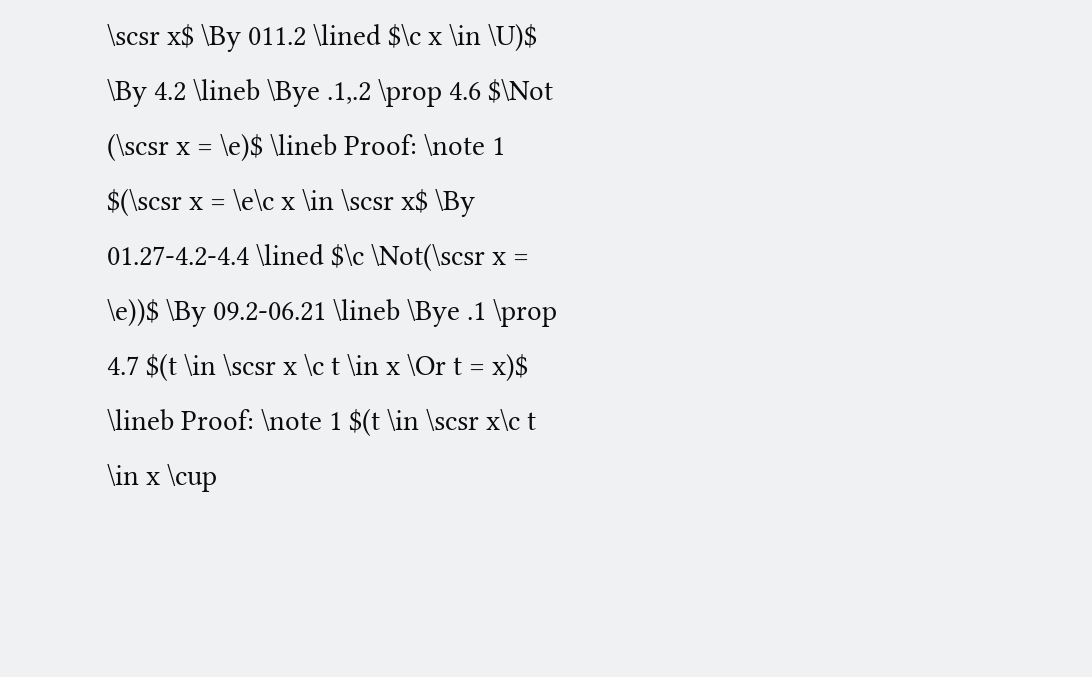\scsr x$ \By 011.2 \lined $\c x \in \U)$ \By 4.2 \lineb \Bye .1,.2 \prop 4.6 $\Not (\scsr x = \e)$ \lineb Proof: \note 1 $(\scsr x = \e\c x \in \scsr x$ \By 01.27-4.2-4.4 \lined $\c \Not(\scsr x = \e))$ \By 09.2-06.21 \lineb \Bye .1 \prop 4.7 $(t \in \scsr x \c t \in x \Or t = x)$ \lineb Proof: \note 1 $(t \in \scsr x\c t \in x \cup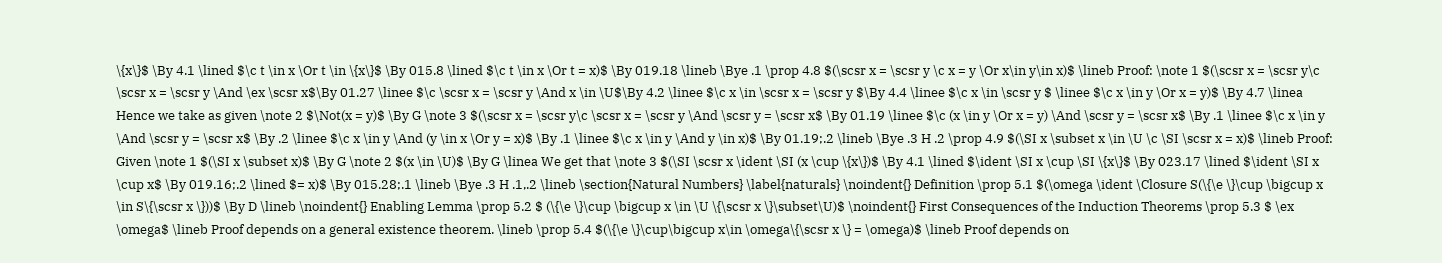\{x\}$ \By 4.1 \lined $\c t \in x \Or t \in \{x\}$ \By 015.8 \lined $\c t \in x \Or t = x)$ \By 019.18 \lineb \Bye .1 \prop 4.8 $(\scsr x = \scsr y \c x = y \Or x\in y\in x)$ \lineb Proof: \note 1 $(\scsr x = \scsr y\c \scsr x = \scsr y \And \ex \scsr x$\By 01.27 \linee $\c \scsr x = \scsr y \And x \in \U$\By 4.2 \linee $\c x \in \scsr x = \scsr y $\By 4.4 \linee $\c x \in \scsr y $ \linee $\c x \in y \Or x = y)$ \By 4.7 \linea Hence we take as given \note 2 $\Not(x = y)$ \By G \note 3 $(\scsr x = \scsr y\c \scsr x = \scsr y \And \scsr y = \scsr x$ \By 01.19 \linee $\c (x \in y \Or x = y) \And \scsr y = \scsr x$ \By .1 \linee $\c x \in y \And \scsr y = \scsr x$ \By .2 \linee $\c x \in y \And (y \in x \Or y = x)$ \By .1 \linee $\c x \in y \And y \in x)$ \By 01.19;.2 \lineb \Bye .3 H .2 \prop 4.9 $(\SI x \subset x \in \U \c \SI \scsr x = x)$ \lineb Proof: Given \note 1 $(\SI x \subset x)$ \By G \note 2 $(x \in \U)$ \By G \linea We get that \note 3 $(\SI \scsr x \ident \SI (x \cup \{x\})$ \By 4.1 \lined $\ident \SI x \cup \SI \{x\}$ \By 023.17 \lined $\ident \SI x \cup x$ \By 019.16;.2 \lined $= x)$ \By 015.28;.1 \lineb \Bye .3 H .1,.2 \lineb \section{Natural Numbers} \label{naturals} \noindent{} Definition \prop 5.1 $(\omega \ident \Closure S(\{\e \}\cup \bigcup x \in S\{\scsr x \}))$ \By D \lineb \noindent{} Enabling Lemma \prop 5.2 $ (\{\e \}\cup \bigcup x \in \U \{\scsr x \}\subset\U)$ \noindent{} First Consequences of the Induction Theorems \prop 5.3 $ \ex \omega$ \lineb Proof depends on a general existence theorem. \lineb \prop 5.4 $(\{\e \}\cup\bigcup x\in \omega\{\scsr x \} = \omega)$ \lineb Proof depends on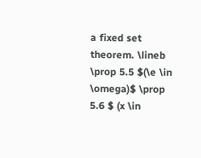a fixed set theorem. \lineb \prop 5.5 $(\e \in \omega)$ \prop 5.6 $ (x \in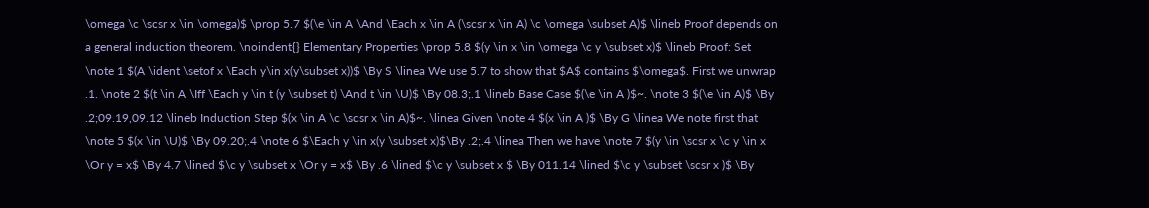\omega \c \scsr x \in \omega)$ \prop 5.7 $(\e \in A \And \Each x \in A (\scsr x \in A) \c \omega \subset A)$ \lineb Proof depends on a general induction theorem. \noindent{} Elementary Properties \prop 5.8 $(y \in x \in \omega \c y \subset x)$ \lineb Proof: Set \note 1 $(A \ident \setof x \Each y\in x(y\subset x))$ \By S \linea We use 5.7 to show that $A$ contains $\omega$. First we unwrap .1. \note 2 $(t \in A \Iff \Each y \in t (y \subset t) \And t \in \U)$ \By 08.3;.1 \lineb Base Case $(\e \in A )$~. \note 3 $(\e \in A)$ \By .2;09.19,09.12 \lineb Induction Step $(x \in A \c \scsr x \in A)$~. \linea Given \note 4 $(x \in A )$ \By G \linea We note first that \note 5 $(x \in \U)$ \By 09.20;.4 \note 6 $\Each y \in x(y \subset x)$\By .2;.4 \linea Then we have \note 7 $(y \in \scsr x \c y \in x \Or y = x$ \By 4.7 \lined $\c y \subset x \Or y = x$ \By .6 \lined $\c y \subset x $ \By 011.14 \lined $\c y \subset \scsr x )$ \By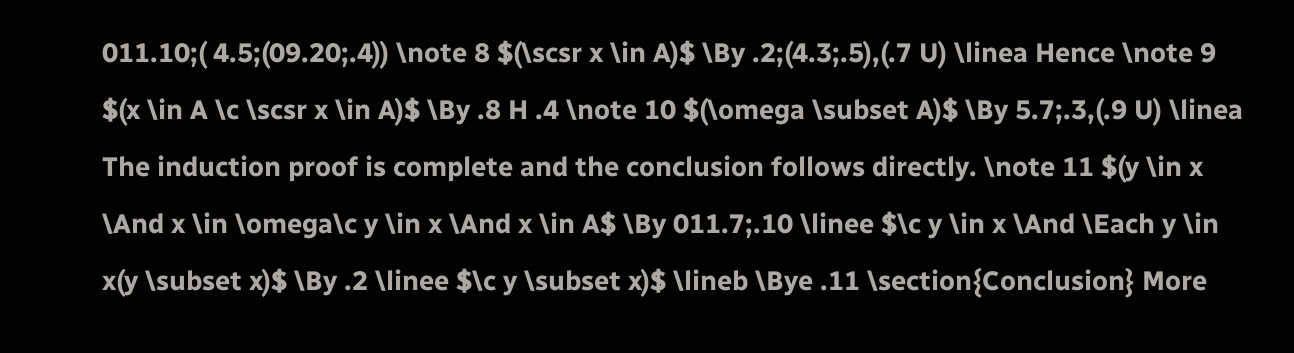011.10;( 4.5;(09.20;.4)) \note 8 $(\scsr x \in A)$ \By .2;(4.3;.5),(.7 U) \linea Hence \note 9 $(x \in A \c \scsr x \in A)$ \By .8 H .4 \note 10 $(\omega \subset A)$ \By 5.7;.3,(.9 U) \linea The induction proof is complete and the conclusion follows directly. \note 11 $(y \in x \And x \in \omega\c y \in x \And x \in A$ \By 011.7;.10 \linee $\c y \in x \And \Each y \in x(y \subset x)$ \By .2 \linee $\c y \subset x)$ \lineb \Bye .11 \section{Conclusion} More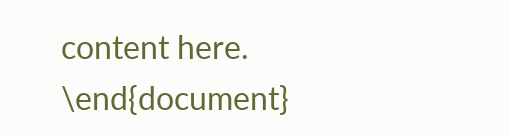content here. \end{document}